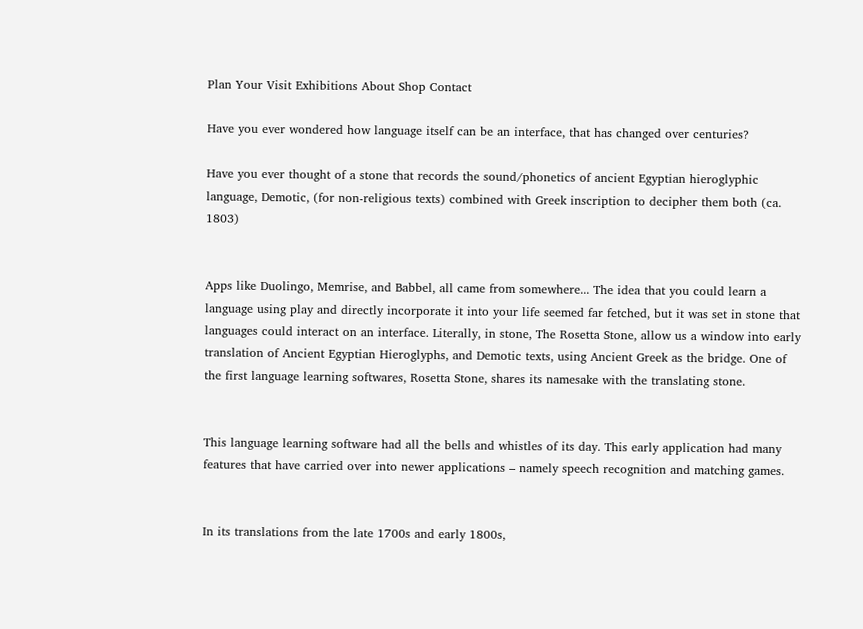Plan Your Visit Exhibitions About Shop Contact

Have you ever wondered how language itself can be an interface, that has changed over centuries?

Have you ever thought of a stone that records the sound/phonetics of ancient Egyptian hieroglyphic language, Demotic, (for non-religious texts) combined with Greek inscription to decipher them both (ca. 1803)


Apps like Duolingo, Memrise, and Babbel, all came from somewhere... The idea that you could learn a language using play and directly incorporate it into your life seemed far fetched, but it was set in stone that languages could interact on an interface. Literally, in stone, The Rosetta Stone, allow us a window into early translation of Ancient Egyptian Hieroglyphs, and Demotic texts, using Ancient Greek as the bridge. One of the first language learning softwares, Rosetta Stone, shares its namesake with the translating stone.


This language learning software had all the bells and whistles of its day. This early application had many features that have carried over into newer applications – namely speech recognition and matching games.


In its translations from the late 1700s and early 1800s,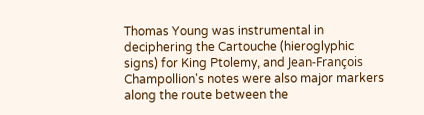Thomas Young was instrumental in deciphering the Cartouche (hieroglyphic signs) for King Ptolemy, and Jean-François Champollion's notes were also major markers along the route between the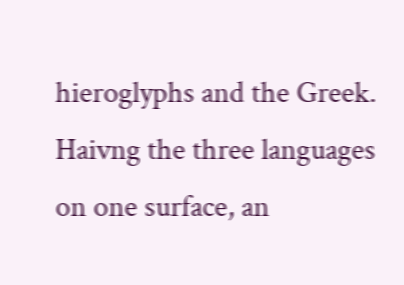hieroglyphs and the Greek. Haivng the three languages on one surface, an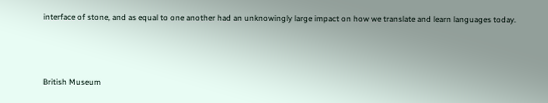interface of stone, and as equal to one another had an unknowingly large impact on how we translate and learn languages today.



British Museum